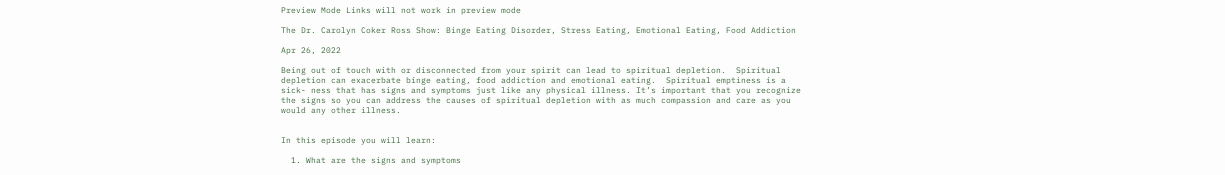Preview Mode Links will not work in preview mode

The Dr. Carolyn Coker Ross Show: Binge Eating Disorder, Stress Eating, Emotional Eating, Food Addiction

Apr 26, 2022

Being out of touch with or disconnected from your spirit can lead to spiritual depletion.  Spiritual depletion can exacerbate binge eating, food addiction and emotional eating.  Spiritual emptiness is a sick- ness that has signs and symptoms just like any physical illness. It’s important that you recognize the signs so you can address the causes of spiritual depletion with as much compassion and care as you would any other illness.


In this episode you will learn:

  1. What are the signs and symptoms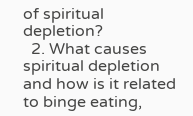of spiritual depletion?
  2. What causes spiritual depletion and how is it related to binge eating,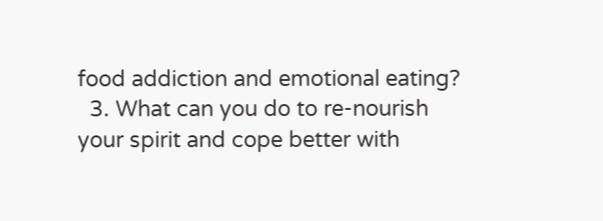food addiction and emotional eating?
  3. What can you do to re-nourish your spirit and cope better with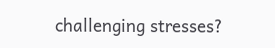challenging stresses?